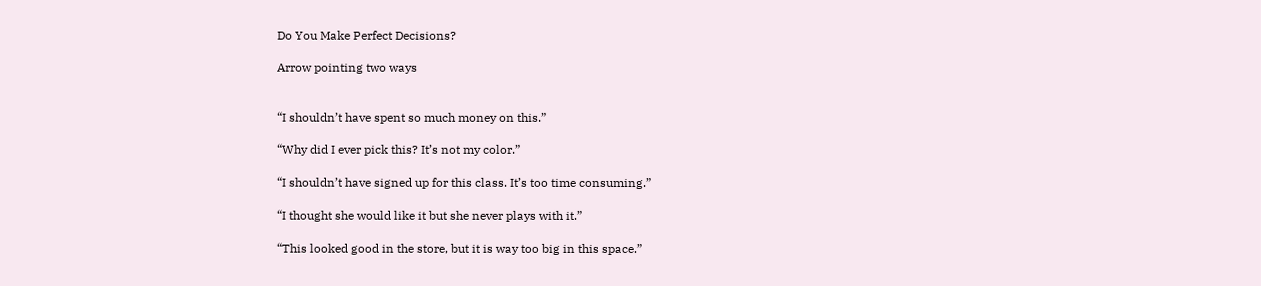Do You Make Perfect Decisions?

Arrow pointing two ways


“I shouldn’t have spent so much money on this.”

“Why did I ever pick this? It’s not my color.”

“I shouldn’t have signed up for this class. It’s too time consuming.”

“I thought she would like it but she never plays with it.”

“This looked good in the store, but it is way too big in this space.”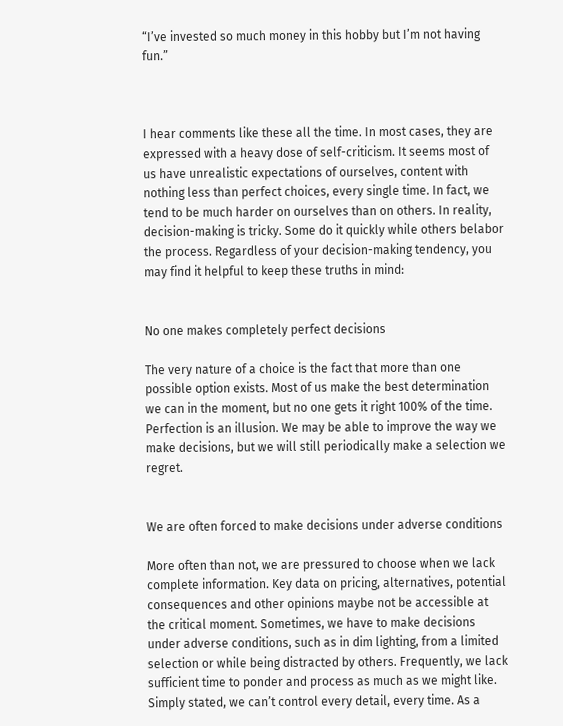“I’ve invested so much money in this hobby but I’m not having fun.”



I hear comments like these all the time. In most cases, they are expressed with a heavy dose of self-criticism. It seems most of us have unrealistic expectations of ourselves, content with nothing less than perfect choices, every single time. In fact, we tend to be much harder on ourselves than on others. In reality, decision-making is tricky. Some do it quickly while others belabor the process. Regardless of your decision-making tendency, you may find it helpful to keep these truths in mind:


No one makes completely perfect decisions

The very nature of a choice is the fact that more than one possible option exists. Most of us make the best determination we can in the moment, but no one gets it right 100% of the time. Perfection is an illusion. We may be able to improve the way we make decisions, but we will still periodically make a selection we regret.


We are often forced to make decisions under adverse conditions

More often than not, we are pressured to choose when we lack complete information. Key data on pricing, alternatives, potential consequences and other opinions maybe not be accessible at the critical moment. Sometimes, we have to make decisions under adverse conditions, such as in dim lighting, from a limited selection or while being distracted by others. Frequently, we lack sufficient time to ponder and process as much as we might like. Simply stated, we can’t control every detail, every time. As a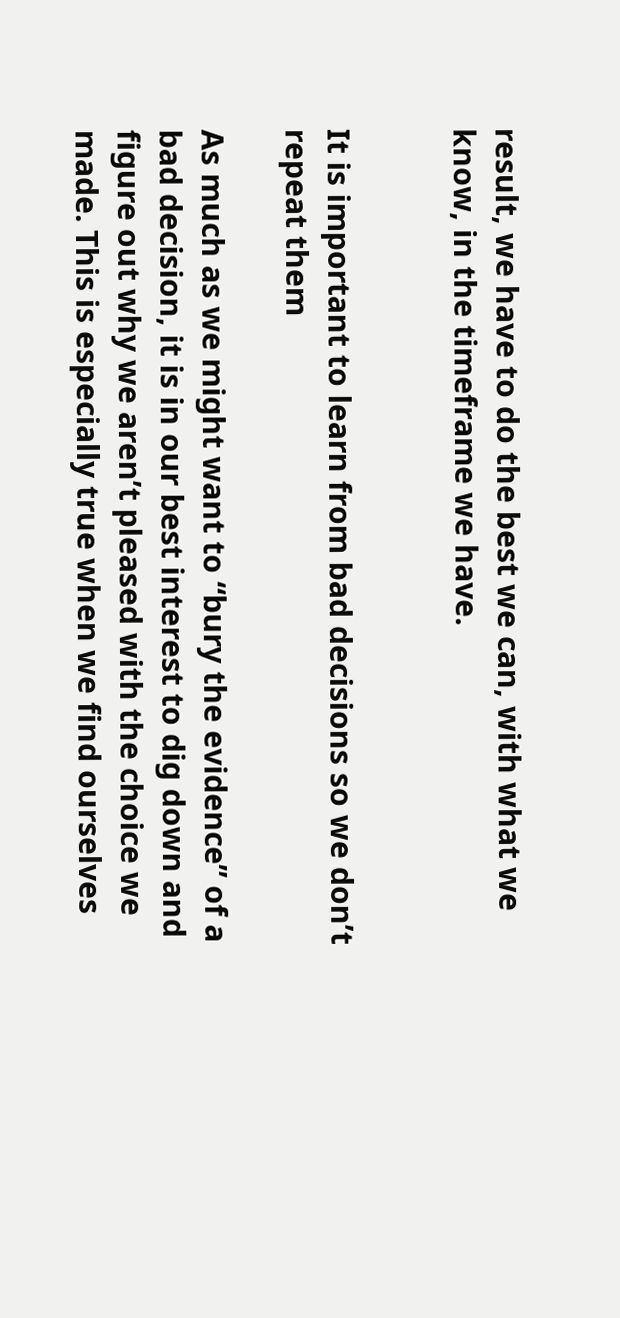result, we have to do the best we can, with what we know, in the timeframe we have.


It is important to learn from bad decisions so we don’t repeat them

As much as we might want to “bury the evidence” of a bad decision, it is in our best interest to dig down and figure out why we aren’t pleased with the choice we made. This is especially true when we find ourselves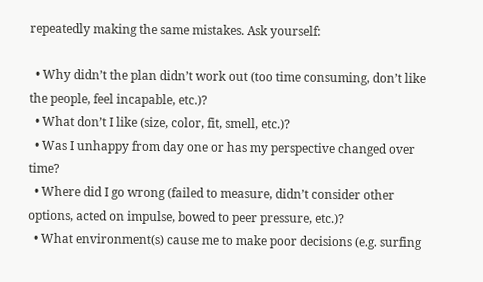repeatedly making the same mistakes. Ask yourself:

  • Why didn’t the plan didn’t work out (too time consuming, don’t like the people, feel incapable, etc.)?
  • What don’t I like (size, color, fit, smell, etc.)?
  • Was I unhappy from day one or has my perspective changed over time?
  • Where did I go wrong (failed to measure, didn’t consider other options, acted on impulse, bowed to peer pressure, etc.)?
  • What environment(s) cause me to make poor decisions (e.g. surfing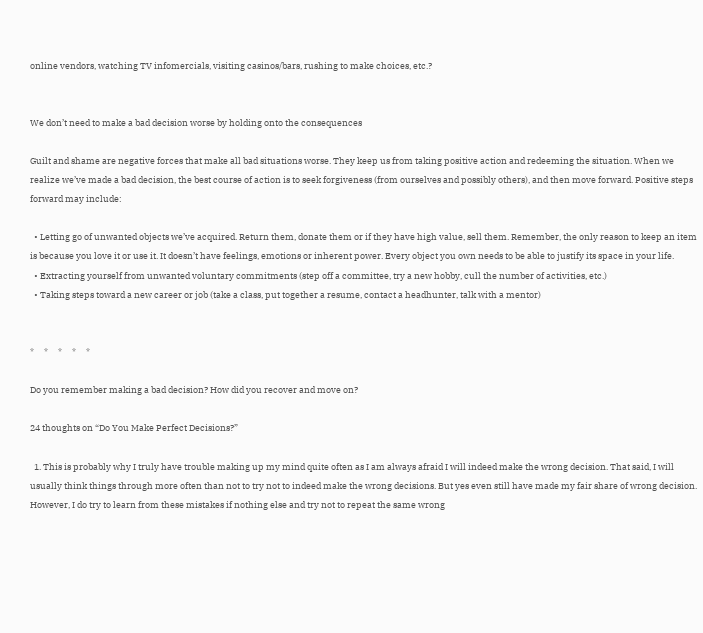online vendors, watching TV infomercials, visiting casinos/bars, rushing to make choices, etc.?


We don’t need to make a bad decision worse by holding onto the consequences

Guilt and shame are negative forces that make all bad situations worse. They keep us from taking positive action and redeeming the situation. When we realize we’ve made a bad decision, the best course of action is to seek forgiveness (from ourselves and possibly others), and then move forward. Positive steps forward may include:

  • Letting go of unwanted objects we’ve acquired. Return them, donate them or if they have high value, sell them. Remember, the only reason to keep an item is because you love it or use it. It doesn’t have feelings, emotions or inherent power. Every object you own needs to be able to justify its space in your life.
  • Extracting yourself from unwanted voluntary commitments (step off a committee, try a new hobby, cull the number of activities, etc.)
  • Taking steps toward a new career or job (take a class, put together a resume, contact a headhunter, talk with a mentor)


*     *     *     *     *

Do you remember making a bad decision? How did you recover and move on?

24 thoughts on “Do You Make Perfect Decisions?”

  1. This is probably why I truly have trouble making up my mind quite often as I am always afraid I will indeed make the wrong decision. That said, I will usually think things through more often than not to try not to indeed make the wrong decisions. But yes even still have made my fair share of wrong decision. However, I do try to learn from these mistakes if nothing else and try not to repeat the same wrong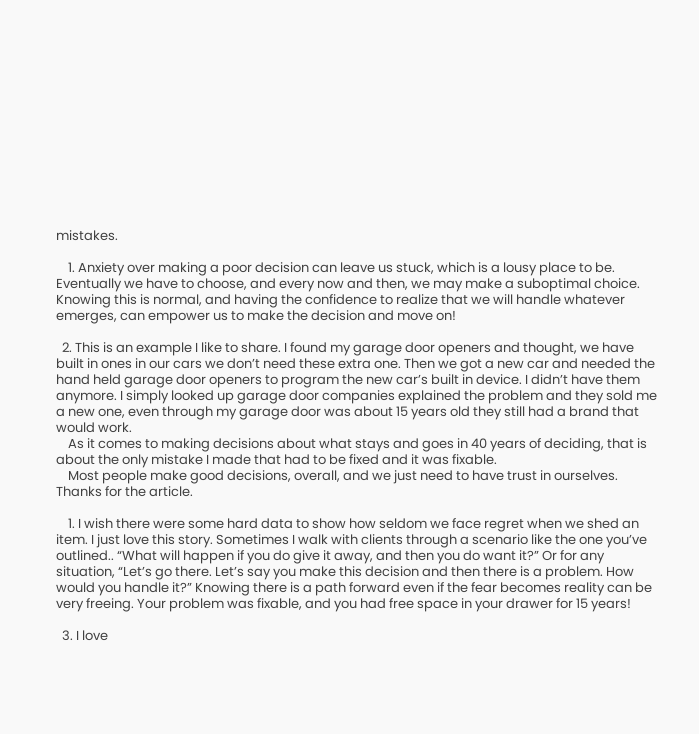mistakes.

    1. Anxiety over making a poor decision can leave us stuck, which is a lousy place to be. Eventually we have to choose, and every now and then, we may make a suboptimal choice. Knowing this is normal, and having the confidence to realize that we will handle whatever emerges, can empower us to make the decision and move on!

  2. This is an example I like to share. I found my garage door openers and thought, we have built in ones in our cars we don’t need these extra one. Then we got a new car and needed the hand held garage door openers to program the new car’s built in device. I didn’t have them anymore. I simply looked up garage door companies explained the problem and they sold me a new one, even through my garage door was about 15 years old they still had a brand that would work.
    As it comes to making decisions about what stays and goes in 40 years of deciding, that is about the only mistake I made that had to be fixed and it was fixable.
    Most people make good decisions, overall, and we just need to have trust in ourselves. Thanks for the article.

    1. I wish there were some hard data to show how seldom we face regret when we shed an item. I just love this story. Sometimes I walk with clients through a scenario like the one you’ve outlined.. “What will happen if you do give it away, and then you do want it?” Or for any situation, “Let’s go there. Let’s say you make this decision and then there is a problem. How would you handle it?” Knowing there is a path forward even if the fear becomes reality can be very freeing. Your problem was fixable, and you had free space in your drawer for 15 years!

  3. I love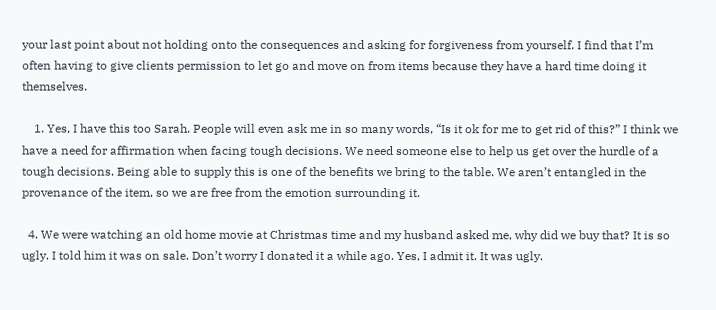your last point about not holding onto the consequences and asking for forgiveness from yourself. I find that I’m often having to give clients permission to let go and move on from items because they have a hard time doing it themselves.

    1. Yes, I have this too Sarah. People will even ask me in so many words, “Is it ok for me to get rid of this?” I think we have a need for affirmation when facing tough decisions. We need someone else to help us get over the hurdle of a tough decisions. Being able to supply this is one of the benefits we bring to the table. We aren’t entangled in the provenance of the item, so we are free from the emotion surrounding it.

  4. We were watching an old home movie at Christmas time and my husband asked me, why did we buy that? It is so ugly. I told him it was on sale. Don’t worry I donated it a while ago. Yes, I admit it. It was ugly.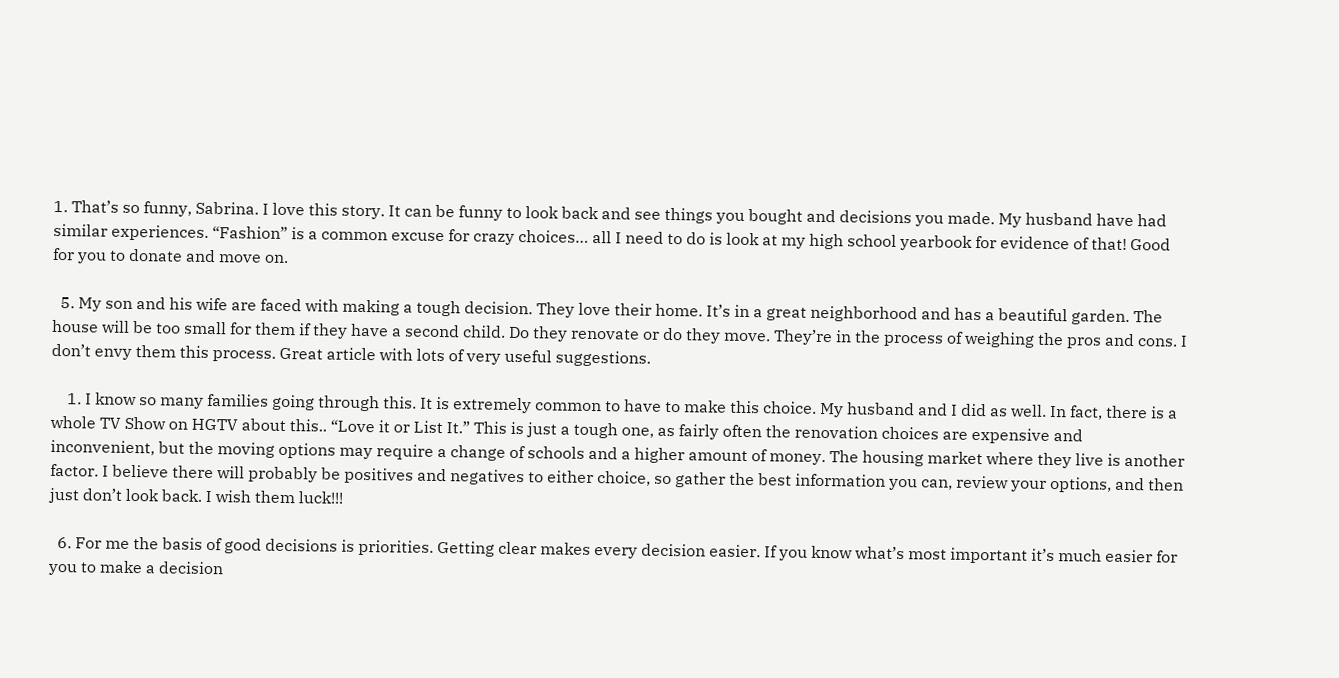1. That’s so funny, Sabrina. I love this story. It can be funny to look back and see things you bought and decisions you made. My husband have had similar experiences. “Fashion” is a common excuse for crazy choices… all I need to do is look at my high school yearbook for evidence of that! Good for you to donate and move on.

  5. My son and his wife are faced with making a tough decision. They love their home. It’s in a great neighborhood and has a beautiful garden. The house will be too small for them if they have a second child. Do they renovate or do they move. They’re in the process of weighing the pros and cons. I don’t envy them this process. Great article with lots of very useful suggestions.

    1. I know so many families going through this. It is extremely common to have to make this choice. My husband and I did as well. In fact, there is a whole TV Show on HGTV about this.. “Love it or List It.” This is just a tough one, as fairly often the renovation choices are expensive and inconvenient, but the moving options may require a change of schools and a higher amount of money. The housing market where they live is another factor. I believe there will probably be positives and negatives to either choice, so gather the best information you can, review your options, and then just don’t look back. I wish them luck!!!

  6. For me the basis of good decisions is priorities. Getting clear makes every decision easier. If you know what’s most important it’s much easier for you to make a decision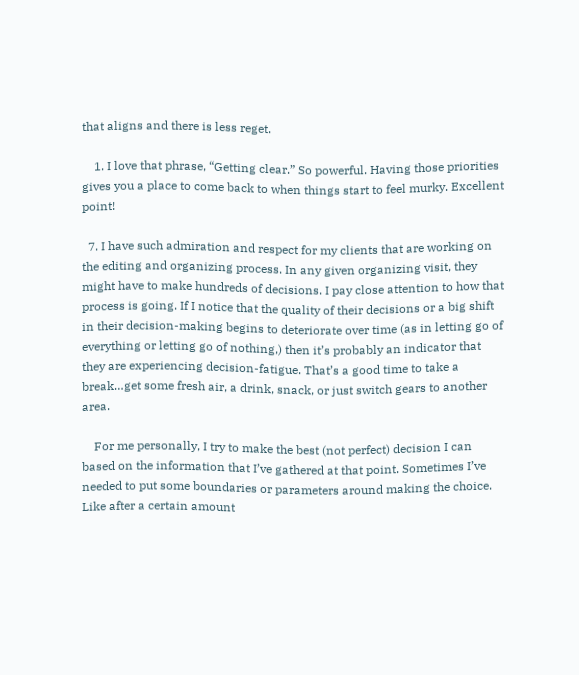that aligns and there is less reget.

    1. I love that phrase, “Getting clear.” So powerful. Having those priorities gives you a place to come back to when things start to feel murky. Excellent point!

  7. I have such admiration and respect for my clients that are working on the editing and organizing process. In any given organizing visit, they might have to make hundreds of decisions. I pay close attention to how that process is going. If I notice that the quality of their decisions or a big shift in their decision-making begins to deteriorate over time (as in letting go of everything or letting go of nothing,) then it’s probably an indicator that they are experiencing decision-fatigue. That’s a good time to take a break…get some fresh air, a drink, snack, or just switch gears to another area.

    For me personally, I try to make the best (not perfect) decision I can based on the information that I’ve gathered at that point. Sometimes I’ve needed to put some boundaries or parameters around making the choice. Like after a certain amount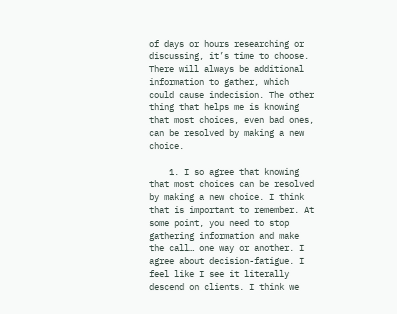of days or hours researching or discussing, it’s time to choose. There will always be additional information to gather, which could cause indecision. The other thing that helps me is knowing that most choices, even bad ones, can be resolved by making a new choice.

    1. I so agree that knowing that most choices can be resolved by making a new choice. I think that is important to remember. At some point, you need to stop gathering information and make the call… one way or another. I agree about decision-fatigue. I feel like I see it literally descend on clients. I think we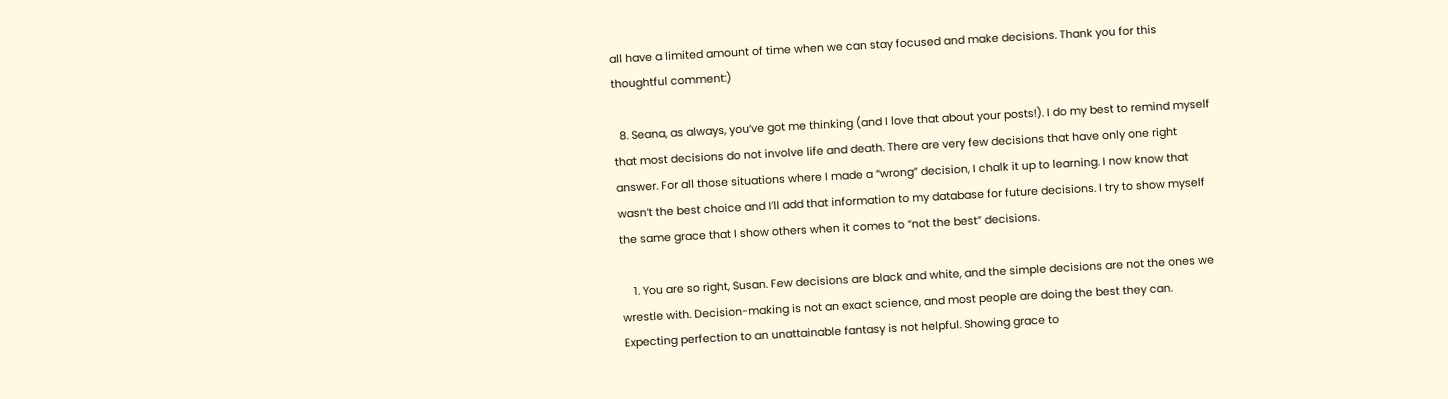all have a limited amount of time when we can stay focused and make decisions. Thank you for this thoughtful comment:)

  8. Seana, as always, you’ve got me thinking (and I love that about your posts!). I do my best to remind myself that most decisions do not involve life and death. There are very few decisions that have only one right answer. For all those situations where I made a “wrong” decision, I chalk it up to learning. I now know that wasn’t the best choice and I’ll add that information to my database for future decisions. I try to show myself the same grace that I show others when it comes to “not the best” decisions.

    1. You are so right, Susan. Few decisions are black and white, and the simple decisions are not the ones we wrestle with. Decision-making is not an exact science, and most people are doing the best they can. Expecting perfection to an unattainable fantasy is not helpful. Showing grace to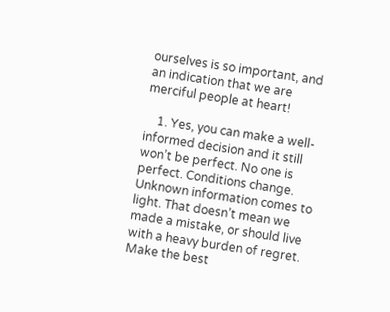ourselves is so important, and an indication that we are merciful people at heart!

    1. Yes, you can make a well-informed decision and it still won’t be perfect. No one is perfect. Conditions change. Unknown information comes to light. That doesn’t mean we made a mistake, or should live with a heavy burden of regret. Make the best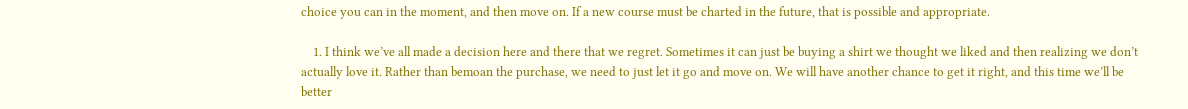choice you can in the moment, and then move on. If a new course must be charted in the future, that is possible and appropriate.

    1. I think we’ve all made a decision here and there that we regret. Sometimes it can just be buying a shirt we thought we liked and then realizing we don’t actually love it. Rather than bemoan the purchase, we need to just let it go and move on. We will have another chance to get it right, and this time we’ll be better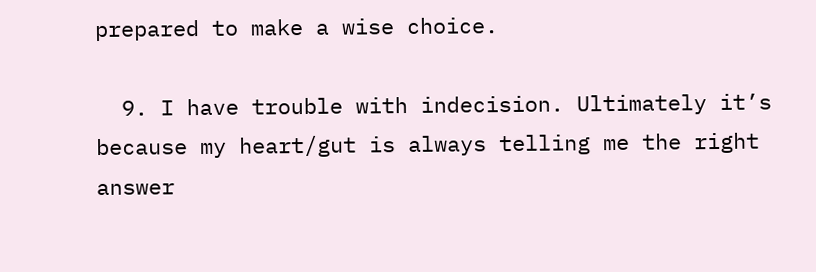prepared to make a wise choice.

  9. I have trouble with indecision. Ultimately it’s because my heart/gut is always telling me the right answer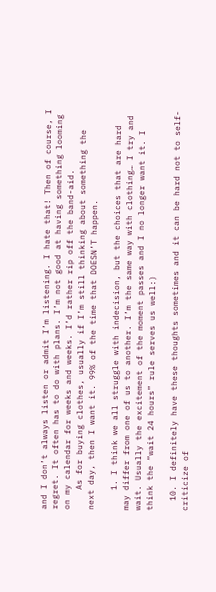and I don’t always listen or admit I’m listening. I hate that! Then of course, I regret. It often has to do with plans. I’m not good at having something looming on my calendar for weeks and weeks. I’d rather rip off the band-aid.
    As for buying clothes, usually if I’m still thinking about something the next day, then I want it. 99% of the time that DOESN’T happen.

    1. I think we all struggle with indecision, but the choices that are hard may differ from one of us to another. I’m the same way with clothing… I try and wait. Usually the excitement of the moment passes and I no longer want it. I think the “wait 24 hours” rule serves us well:)

  10. I definitely have these thoughts sometimes and it can be hard not to self-criticize of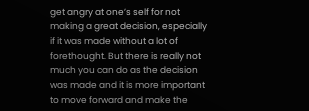get angry at one’s self for not making a great decision, especially if it was made without a lot of forethought. But there is really not much you can do as the decision was made and it is more important to move forward and make the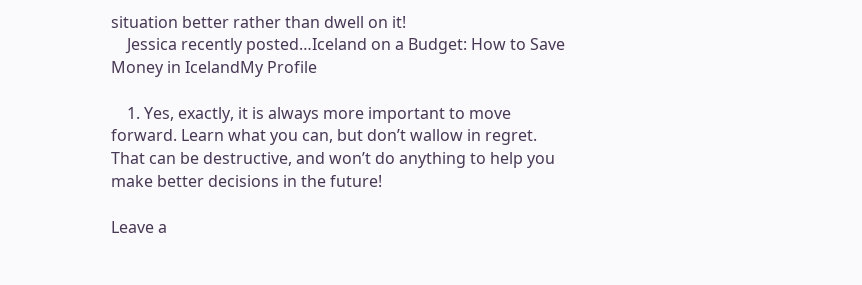situation better rather than dwell on it!
    Jessica recently posted…Iceland on a Budget: How to Save Money in IcelandMy Profile

    1. Yes, exactly, it is always more important to move forward. Learn what you can, but don’t wallow in regret. That can be destructive, and won’t do anything to help you make better decisions in the future!

Leave a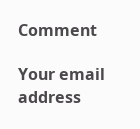Comment

Your email address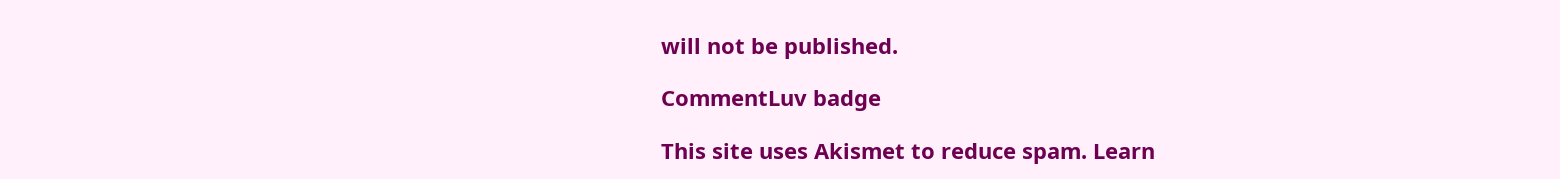will not be published.

CommentLuv badge

This site uses Akismet to reduce spam. Learn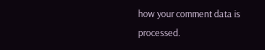how your comment data is processed.